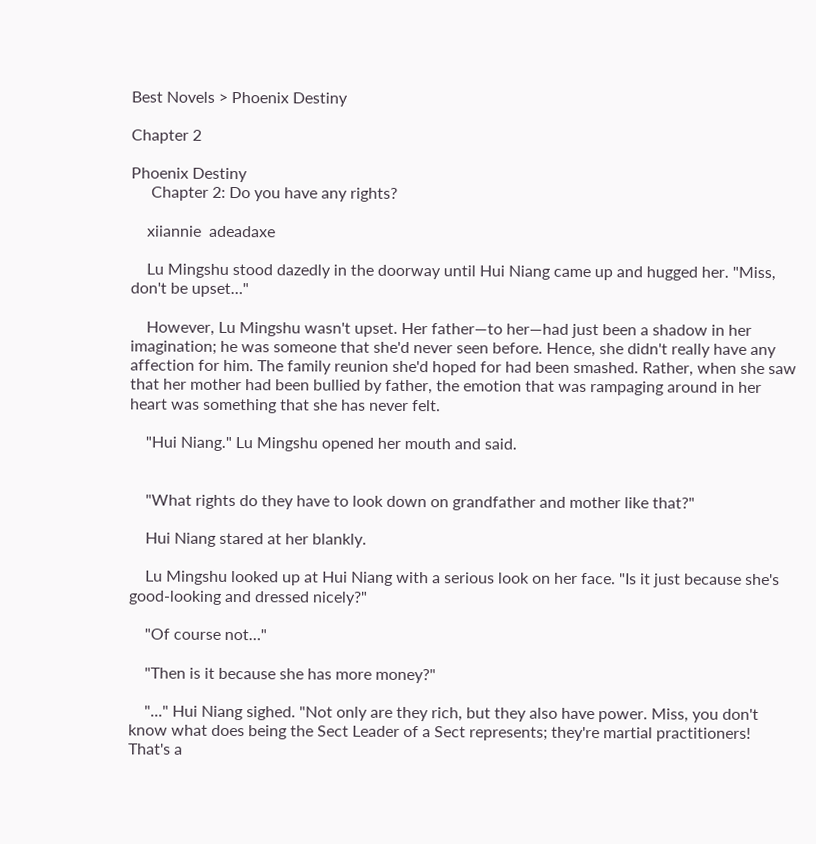Best Novels > Phoenix Destiny

Chapter 2

Phoenix Destiny
     Chapter 2: Do you have any rights?

    xiiannie  adeadaxe

    Lu Mingshu stood dazedly in the doorway until Hui Niang came up and hugged her. "Miss, don't be upset…"

    However, Lu Mingshu wasn't upset. Her father—to her—had just been a shadow in her imagination; he was someone that she'd never seen before. Hence, she didn't really have any affection for him. The family reunion she'd hoped for had been smashed. Rather, when she saw that her mother had been bullied by father, the emotion that was rampaging around in her heart was something that she has never felt.

    "Hui Niang." Lu Mingshu opened her mouth and said.


    "What rights do they have to look down on grandfather and mother like that?"

    Hui Niang stared at her blankly.

    Lu Mingshu looked up at Hui Niang with a serious look on her face. "Is it just because she's good-looking and dressed nicely?"

    "Of course not…"

    "Then is it because she has more money?"

    "..." Hui Niang sighed. "Not only are they rich, but they also have power. Miss, you don't know what does being the Sect Leader of a Sect represents; they're martial practitioners! That's a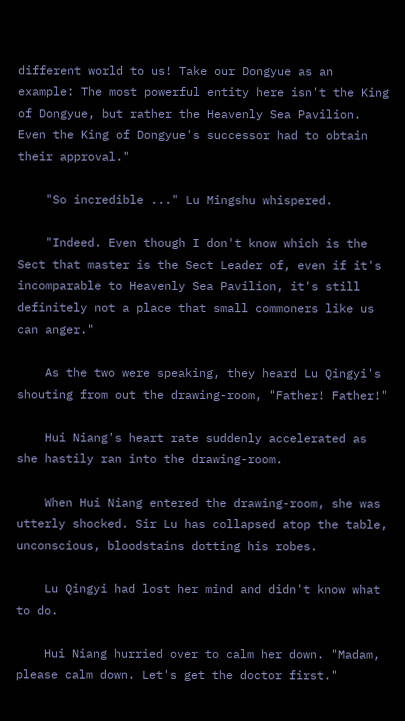different world to us! Take our Dongyue as an example: The most powerful entity here isn't the King of Dongyue, but rather the Heavenly Sea Pavilion. Even the King of Dongyue's successor had to obtain their approval."

    "So incredible ..." Lu Mingshu whispered.

    "Indeed. Even though I don't know which is the Sect that master is the Sect Leader of, even if it's incomparable to Heavenly Sea Pavilion, it's still definitely not a place that small commoners like us can anger."

    As the two were speaking, they heard Lu Qingyi's shouting from out the drawing-room, "Father! Father!"

    Hui Niang's heart rate suddenly accelerated as she hastily ran into the drawing-room.

    When Hui Niang entered the drawing-room, she was utterly shocked. Sir Lu has collapsed atop the table, unconscious, bloodstains dotting his robes.

    Lu Qingyi had lost her mind and didn't know what to do.

    Hui Niang hurried over to calm her down. "Madam, please calm down. Let's get the doctor first."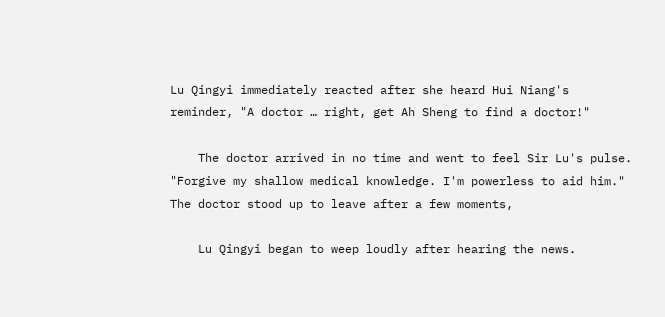Lu Qingyi immediately reacted after she heard Hui Niang's reminder, "A doctor … right, get Ah Sheng to find a doctor!"

    The doctor arrived in no time and went to feel Sir Lu's pulse. "Forgive my shallow medical knowledge. I'm powerless to aid him." The doctor stood up to leave after a few moments,

    Lu Qingyi began to weep loudly after hearing the news.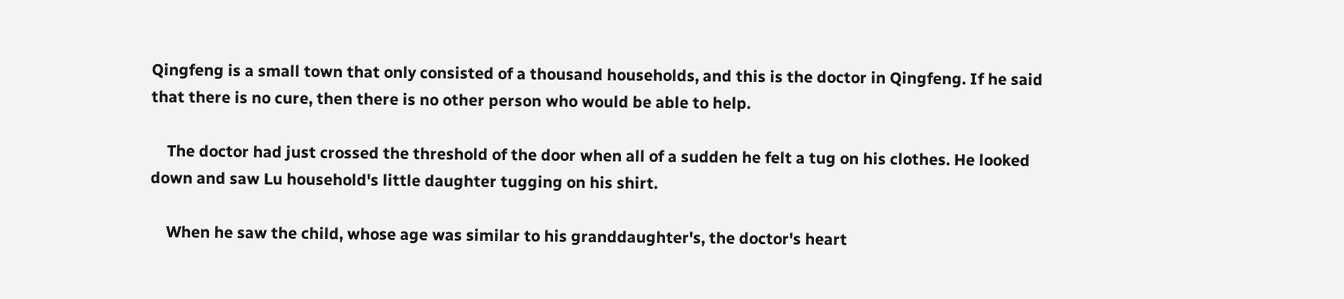Qingfeng is a small town that only consisted of a thousand households, and this is the doctor in Qingfeng. If he said that there is no cure, then there is no other person who would be able to help.

    The doctor had just crossed the threshold of the door when all of a sudden he felt a tug on his clothes. He looked down and saw Lu household's little daughter tugging on his shirt.

    When he saw the child, whose age was similar to his granddaughter's, the doctor's heart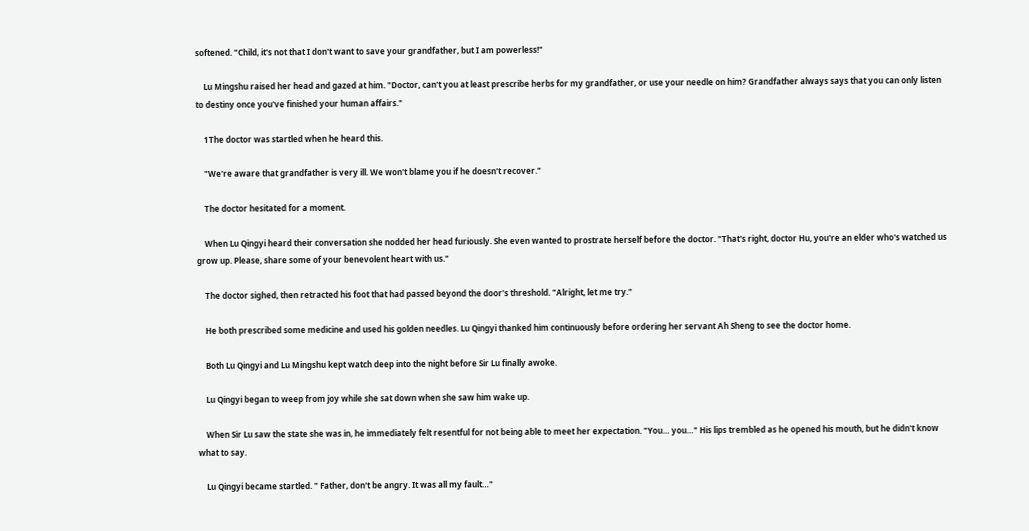softened. "Child, it's not that I don't want to save your grandfather, but I am powerless!"

    Lu Mingshu raised her head and gazed at him. "Doctor, can't you at least prescribe herbs for my grandfather, or use your needle on him? Grandfather always says that you can only listen to destiny once you've finished your human affairs."

    1The doctor was startled when he heard this.

    "We're aware that grandfather is very ill. We won't blame you if he doesn't recover."

    The doctor hesitated for a moment.

    When Lu Qingyi heard their conversation she nodded her head furiously. She even wanted to prostrate herself before the doctor. "That's right, doctor Hu, you're an elder who's watched us grow up. Please, share some of your benevolent heart with us."

    The doctor sighed, then retracted his foot that had passed beyond the door's threshold. "Alright, let me try."

    He both prescribed some medicine and used his golden needles. Lu Qingyi thanked him continuously before ordering her servant Ah Sheng to see the doctor home.

    Both Lu Qingyi and Lu Mingshu kept watch deep into the night before Sir Lu finally awoke.

    Lu Qingyi began to weep from joy while she sat down when she saw him wake up.

    When Sir Lu saw the state she was in, he immediately felt resentful for not being able to meet her expectation. "You… you…" His lips trembled as he opened his mouth, but he didn't know what to say.

    Lu Qingyi became startled. " Father, don't be angry. It was all my fault…"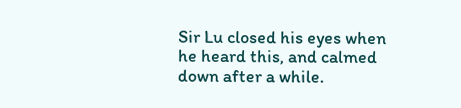Sir Lu closed his eyes when he heard this, and calmed down after a while.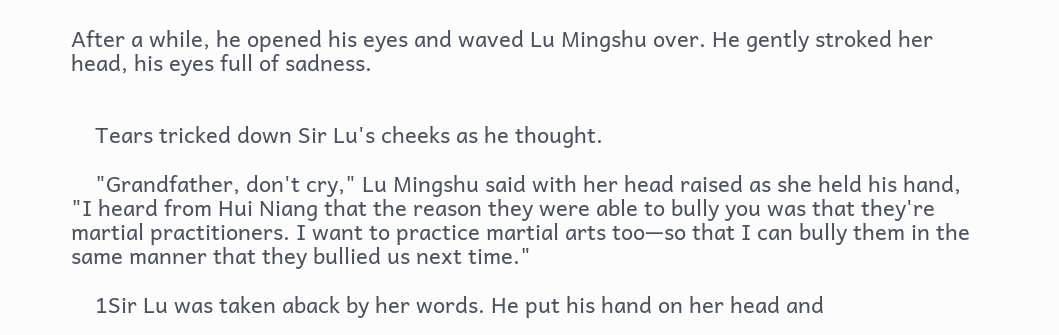After a while, he opened his eyes and waved Lu Mingshu over. He gently stroked her head, his eyes full of sadness.


    Tears tricked down Sir Lu's cheeks as he thought.

    "Grandfather, don't cry," Lu Mingshu said with her head raised as she held his hand, "I heard from Hui Niang that the reason they were able to bully you was that they're martial practitioners. I want to practice martial arts too—so that I can bully them in the same manner that they bullied us next time."

    1Sir Lu was taken aback by her words. He put his hand on her head and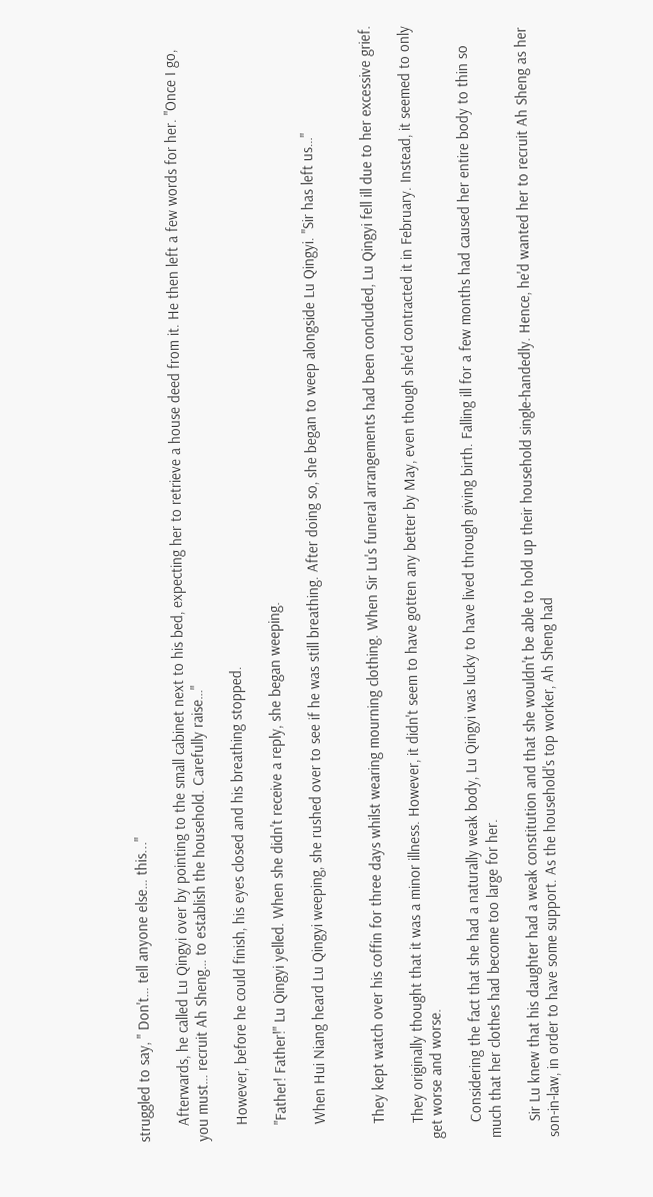struggled to say, " Don't… tell anyone else… this..."

    Afterwards, he called Lu Qingyi over by pointing to the small cabinet next to his bed, expecting her to retrieve a house deed from it. He then left a few words for her. "Once I go, you must… recruit Ah Sheng… to establish the household. Carefully raise…"

    However, before he could finish, his eyes closed and his breathing stopped.

    "Father! Father!" Lu Qingyi yelled. When she didn't receive a reply, she began weeping.

    When Hui Niang heard Lu Qingyi weeping, she rushed over to see if he was still breathing. After doing so, she began to weep alongside Lu Qingyi. "Sir has left us…"


    They kept watch over his coffin for three days whilst wearing mourning clothing. When Sir Lu's funeral arrangements had been concluded, Lu Qingyi fell ill due to her excessive grief.

    They originally thought that it was a minor illness. However, it didn't seem to have gotten any better by May, even though she'd contracted it in February. Instead, it seemed to only get worse and worse.

    Considering the fact that she had a naturally weak body, Lu Qingyi was lucky to have lived through giving birth. Falling ill for a few months had caused her entire body to thin so much that her clothes had become too large for her.

    Sir Lu knew that his daughter had a weak constitution and that she wouldn't be able to hold up their household single-handedly. Hence, he'd wanted her to recruit Ah Sheng as her son-in-law, in order to have some support. As the household's top worker, Ah Sheng had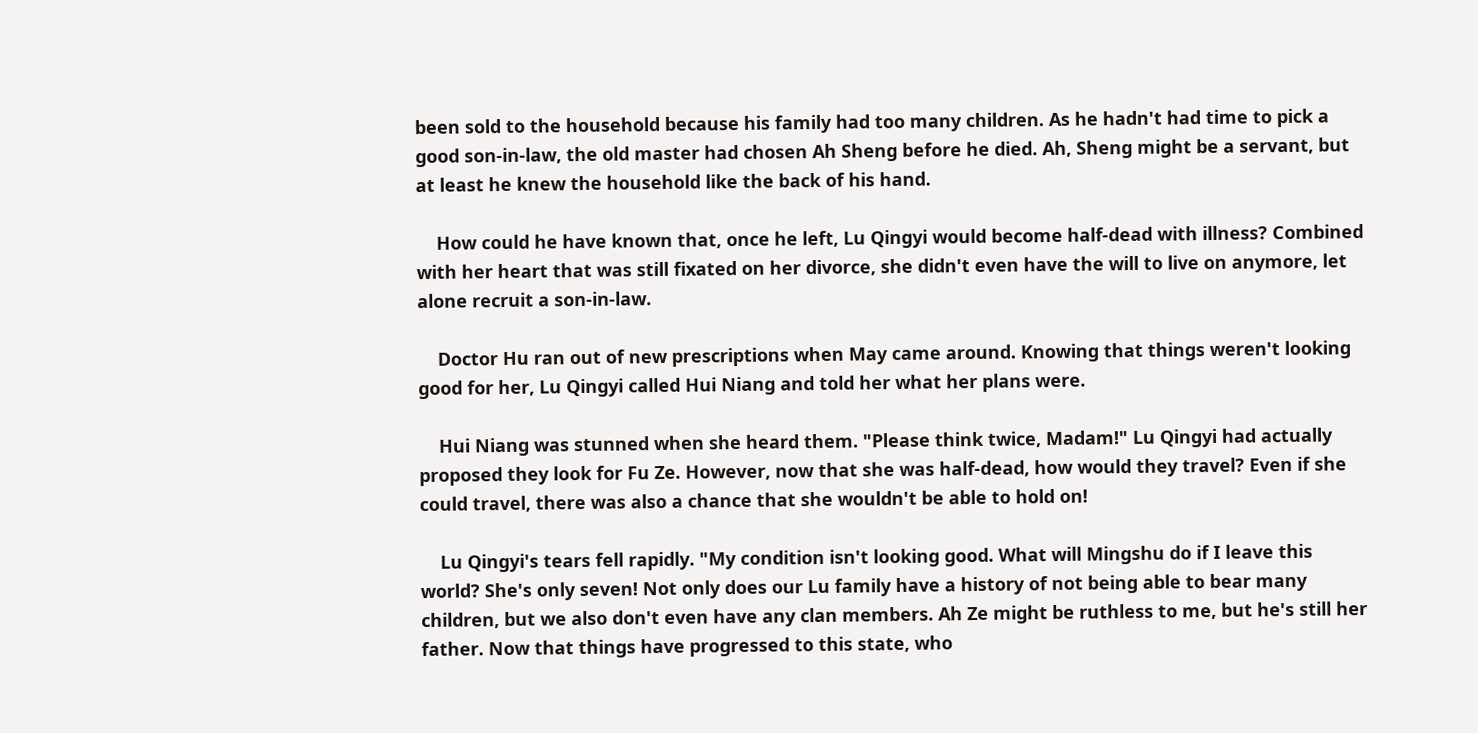been sold to the household because his family had too many children. As he hadn't had time to pick a good son-in-law, the old master had chosen Ah Sheng before he died. Ah, Sheng might be a servant, but at least he knew the household like the back of his hand.

    How could he have known that, once he left, Lu Qingyi would become half-dead with illness? Combined with her heart that was still fixated on her divorce, she didn't even have the will to live on anymore, let alone recruit a son-in-law.

    Doctor Hu ran out of new prescriptions when May came around. Knowing that things weren't looking good for her, Lu Qingyi called Hui Niang and told her what her plans were.

    Hui Niang was stunned when she heard them. "Please think twice, Madam!" Lu Qingyi had actually proposed they look for Fu Ze. However, now that she was half-dead, how would they travel? Even if she could travel, there was also a chance that she wouldn't be able to hold on!

    Lu Qingyi's tears fell rapidly. "My condition isn't looking good. What will Mingshu do if I leave this world? She's only seven! Not only does our Lu family have a history of not being able to bear many children, but we also don't even have any clan members. Ah Ze might be ruthless to me, but he's still her father. Now that things have progressed to this state, who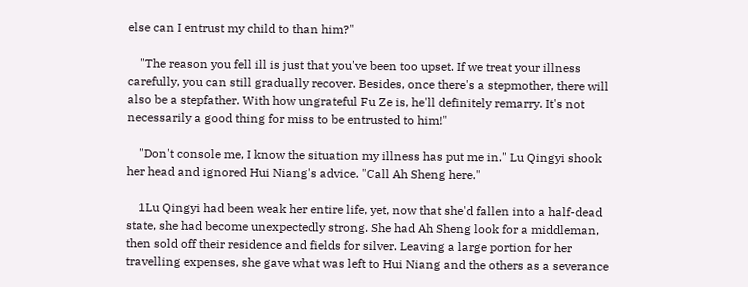else can I entrust my child to than him?"

    "The reason you fell ill is just that you've been too upset. If we treat your illness carefully, you can still gradually recover. Besides, once there's a stepmother, there will also be a stepfather. With how ungrateful Fu Ze is, he'll definitely remarry. It's not necessarily a good thing for miss to be entrusted to him!"

    "Don't console me, I know the situation my illness has put me in." Lu Qingyi shook her head and ignored Hui Niang's advice. "Call Ah Sheng here."

    1Lu Qingyi had been weak her entire life, yet, now that she'd fallen into a half-dead state, she had become unexpectedly strong. She had Ah Sheng look for a middleman, then sold off their residence and fields for silver. Leaving a large portion for her travelling expenses, she gave what was left to Hui Niang and the others as a severance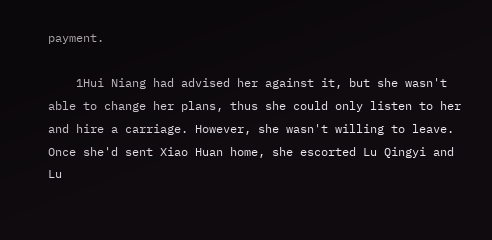payment.

    1Hui Niang had advised her against it, but she wasn't able to change her plans, thus she could only listen to her and hire a carriage. However, she wasn't willing to leave. Once she'd sent Xiao Huan home, she escorted Lu Qingyi and Lu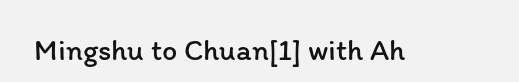Mingshu to Chuan[1] with Ah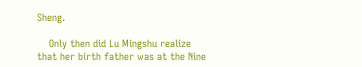Sheng.

    Only then did Lu Mingshu realize that her birth father was at the Nine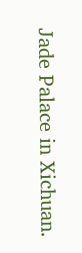Jade Palace in Xichuan.